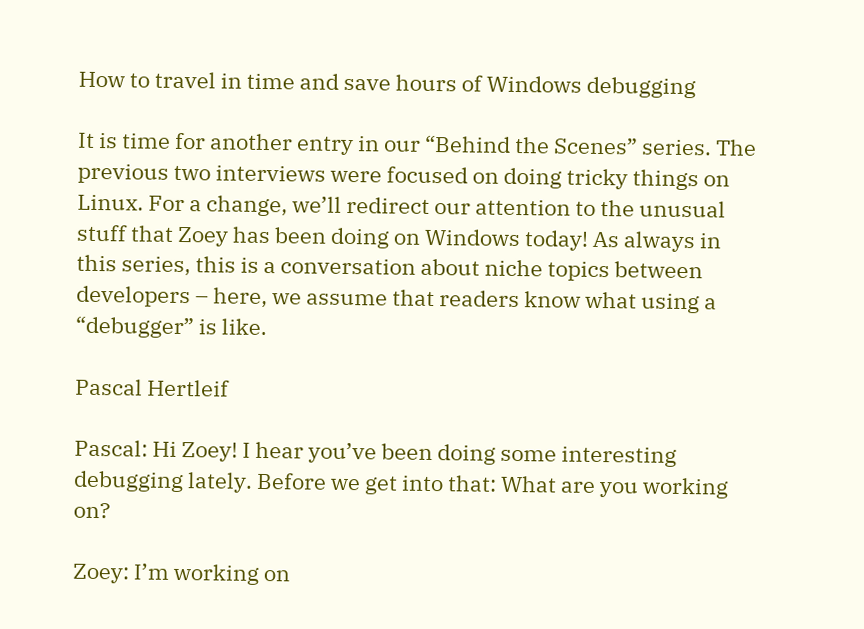How to travel in time and save hours of Windows debugging

It is time for another entry in our “Behind the Scenes” series. The previous two interviews were focused on doing tricky things on Linux. For a change, we’ll redirect our attention to the unusual stuff that Zoey has been doing on Windows today! As always in this series, this is a conversation about niche topics between developers – here, we assume that readers know what using a “debugger” is like.

Pascal Hertleif

Pascal: Hi Zoey! I hear you’ve been doing some interesting debugging lately. Before we get into that: What are you working on?

Zoey: I’m working on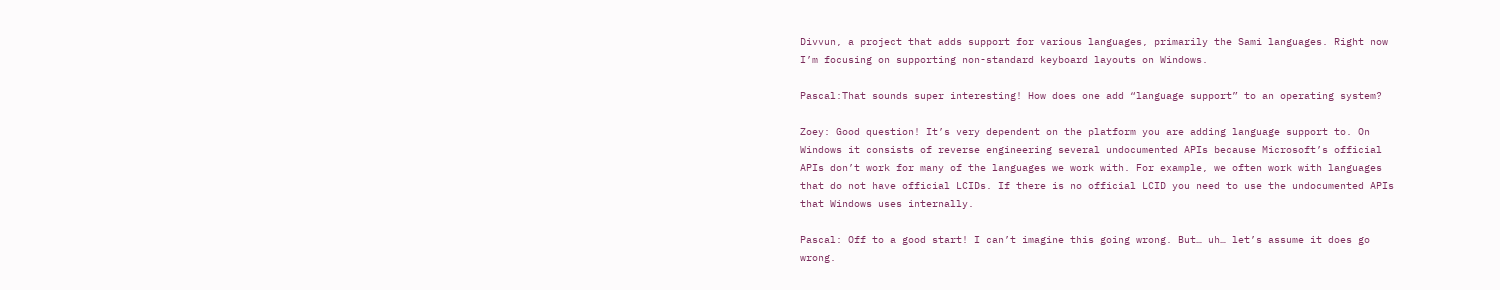Divvun, a project that adds support for various languages, primarily the Sami languages. Right now I’m focusing on supporting non-standard keyboard layouts on Windows.

Pascal:That sounds super interesting! How does one add “language support” to an operating system?

Zoey: Good question! It’s very dependent on the platform you are adding language support to. On Windows it consists of reverse engineering several undocumented APIs because Microsoft’s official APIs don’t work for many of the languages we work with. For example, we often work with languages that do not have official LCIDs. If there is no official LCID you need to use the undocumented APIs that Windows uses internally.

Pascal: Off to a good start! I can’t imagine this going wrong. But… uh… let’s assume it does go wrong.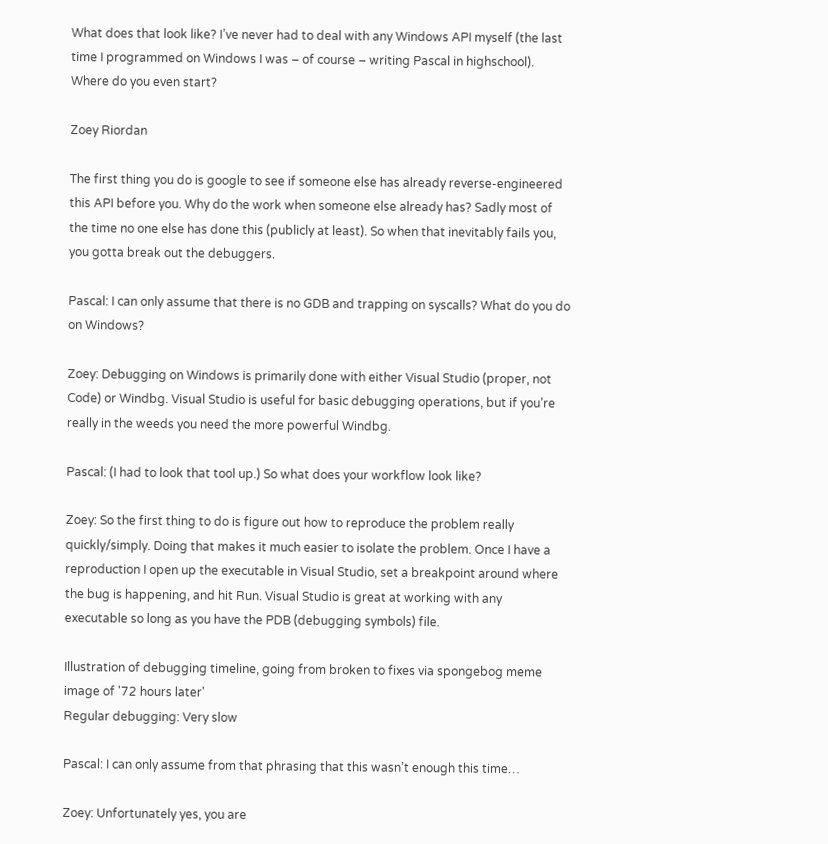What does that look like? I’ve never had to deal with any Windows API myself (the last time I programmed on Windows I was – of course – writing Pascal in highschool). Where do you even start?

Zoey Riordan

The first thing you do is google to see if someone else has already reverse-engineered this API before you. Why do the work when someone else already has? Sadly most of the time no one else has done this (publicly at least). So when that inevitably fails you, you gotta break out the debuggers.

Pascal: I can only assume that there is no GDB and trapping on syscalls? What do you do on Windows?

Zoey: Debugging on Windows is primarily done with either Visual Studio (proper, not Code) or Windbg. Visual Studio is useful for basic debugging operations, but if you’re really in the weeds you need the more powerful Windbg.

Pascal: (I had to look that tool up.) So what does your workflow look like?

Zoey: So the first thing to do is figure out how to reproduce the problem really quickly/simply. Doing that makes it much easier to isolate the problem. Once I have a reproduction I open up the executable in Visual Studio, set a breakpoint around where the bug is happening, and hit Run. Visual Studio is great at working with any executable so long as you have the PDB (debugging symbols) file.

Illustration of debugging timeline, going from broken to fixes via spongebog meme image of '72 hours later'
Regular debugging: Very slow

Pascal: I can only assume from that phrasing that this wasn’t enough this time…

Zoey: Unfortunately yes, you are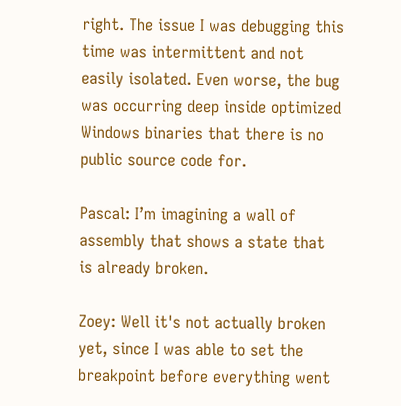right. The issue I was debugging this time was intermittent and not easily isolated. Even worse, the bug was occurring deep inside optimized Windows binaries that there is no public source code for.

Pascal: I’m imagining a wall of assembly that shows a state that is already broken.

Zoey: Well it's not actually broken yet, since I was able to set the breakpoint before everything went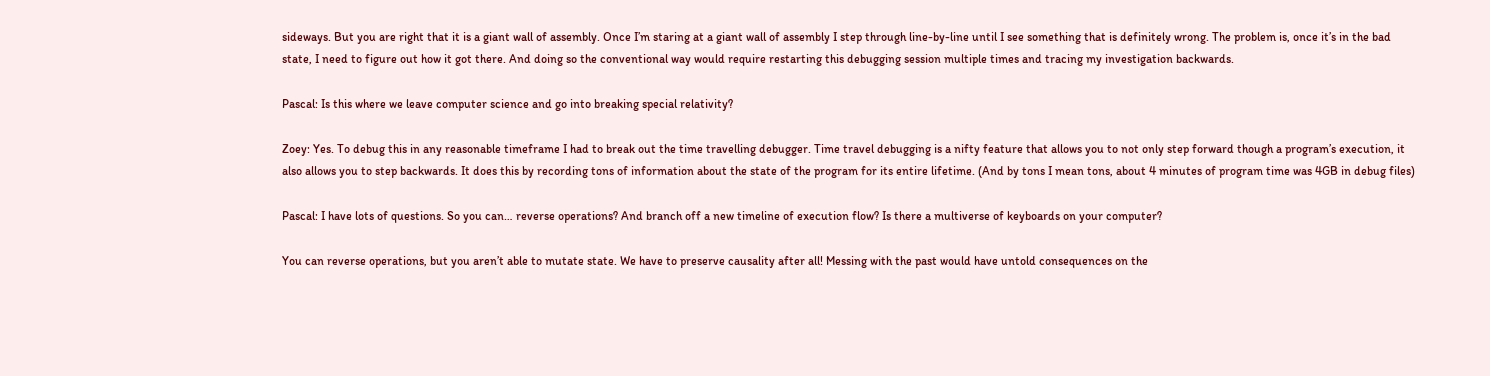sideways. But you are right that it is a giant wall of assembly. Once I’m staring at a giant wall of assembly I step through line-by-line until I see something that is definitely wrong. The problem is, once it’s in the bad state, I need to figure out how it got there. And doing so the conventional way would require restarting this debugging session multiple times and tracing my investigation backwards.

Pascal: Is this where we leave computer science and go into breaking special relativity?

Zoey: Yes. To debug this in any reasonable timeframe I had to break out the time travelling debugger. Time travel debugging is a nifty feature that allows you to not only step forward though a program’s execution, it also allows you to step backwards. It does this by recording tons of information about the state of the program for its entire lifetime. (And by tons I mean tons, about 4 minutes of program time was 4GB in debug files)

Pascal: I have lots of questions. So you can… reverse operations? And branch off a new timeline of execution flow? Is there a multiverse of keyboards on your computer?

You can reverse operations, but you aren’t able to mutate state. We have to preserve causality after all! Messing with the past would have untold consequences on the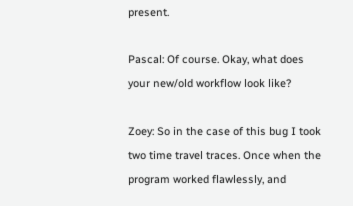present.

Pascal: Of course. Okay, what does your new/old workflow look like?

Zoey: So in the case of this bug I took two time travel traces. Once when the program worked flawlessly, and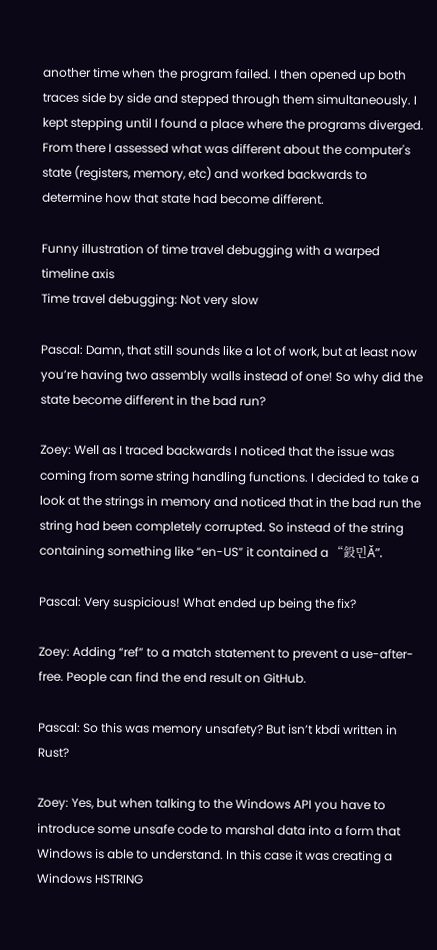another time when the program failed. I then opened up both traces side by side and stepped through them simultaneously. I kept stepping until I found a place where the programs diverged. From there I assessed what was different about the computer's state (registers, memory, etc) and worked backwards to determine how that state had become different.

Funny illustration of time travel debugging with a warped timeline axis
Time travel debugging: Not very slow

Pascal: Damn, that still sounds like a lot of work, but at least now you’re having two assembly walls instead of one! So why did the state become different in the bad run?

Zoey: Well as I traced backwards I noticed that the issue was coming from some string handling functions. I decided to take a look at the strings in memory and noticed that in the bad run the string had been completely corrupted. So instead of the string containing something like “en-US” it contained a “鈠민Ǎ”.

Pascal: Very suspicious! What ended up being the fix?

Zoey: Adding “ref” to a match statement to prevent a use-after-free. People can find the end result on GitHub.

Pascal: So this was memory unsafety? But isn’t kbdi written in Rust?

Zoey: Yes, but when talking to the Windows API you have to introduce some unsafe code to marshal data into a form that Windows is able to understand. In this case it was creating a Windows HSTRING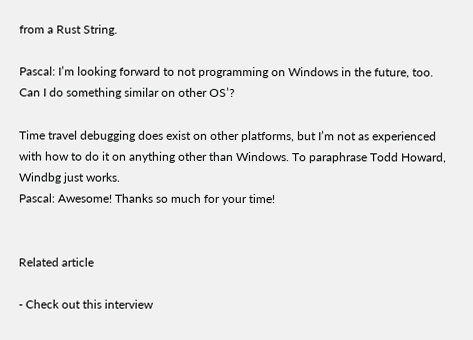from a Rust String.

Pascal: I’m looking forward to not programming on Windows in the future, too. Can I do something similar on other OS’?

Time travel debugging does exist on other platforms, but I’m not as experienced with how to do it on anything other than Windows. To paraphrase Todd Howard, Windbg just works.
Pascal: Awesome! Thanks so much for your time!


Related article

- Check out this interview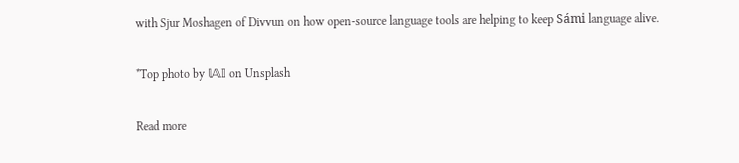with Sjur Moshagen of Divvun on how open-source language tools are helping to keep Sámi language alive.

*Top photo by 𝕝𝔸𝕀 on Unsplash

Read more